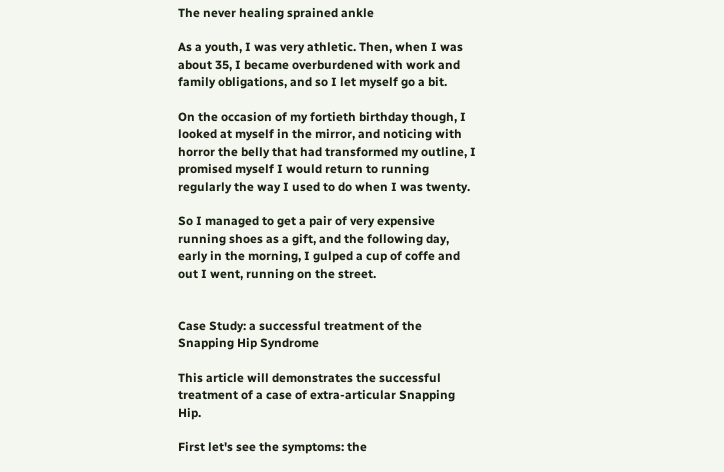The never healing sprained ankle

As a youth, I was very athletic. Then, when I was about 35, I became overburdened with work and family obligations, and so I let myself go a bit.

On the occasion of my fortieth birthday though, I looked at myself in the mirror, and noticing with horror the belly that had transformed my outline, I promised myself I would return to running regularly the way I used to do when I was twenty.

So I managed to get a pair of very expensive running shoes as a gift, and the following day, early in the morning, I gulped a cup of coffe and out I went, running on the street.


Case Study: a successful treatment of the Snapping Hip Syndrome

This article will demonstrates the successful treatment of a case of extra-articular Snapping Hip.

First let's see the symptoms: the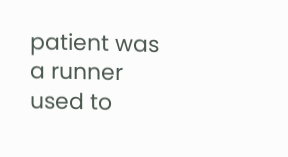patient was a runner used to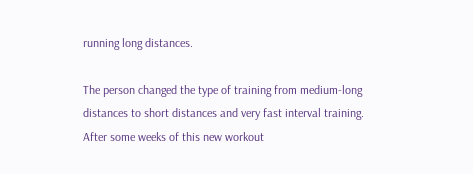running long distances.

The person changed the type of training from medium-long distances to short distances and very fast interval training. After some weeks of this new workout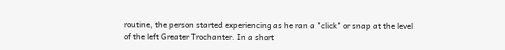routine, the person started experiencing as he ran a "click" or snap at the level of the left Greater Trochanter. In a short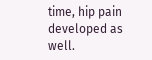time, hip pain developed as well.